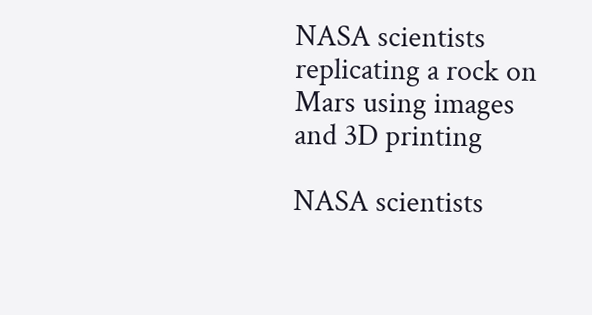NASA scientists replicating a rock on Mars using images and 3D printing

NASA scientists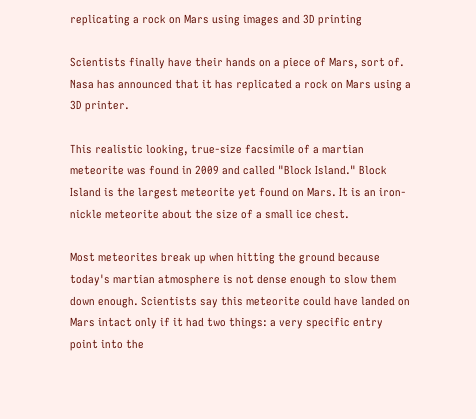replicating a rock on Mars using images and 3D printing

Scientists finally have their hands on a piece of Mars, sort of. Nasa has announced that it has replicated a rock on Mars using a 3D printer.

This realistic looking, true-size facsimile of a martian meteorite was found in 2009 and called "Block Island." Block Island is the largest meteorite yet found on Mars. It is an iron-nickle meteorite about the size of a small ice chest.

Most meteorites break up when hitting the ground because today's martian atmosphere is not dense enough to slow them down enough. Scientists say this meteorite could have landed on Mars intact only if it had two things: a very specific entry point into the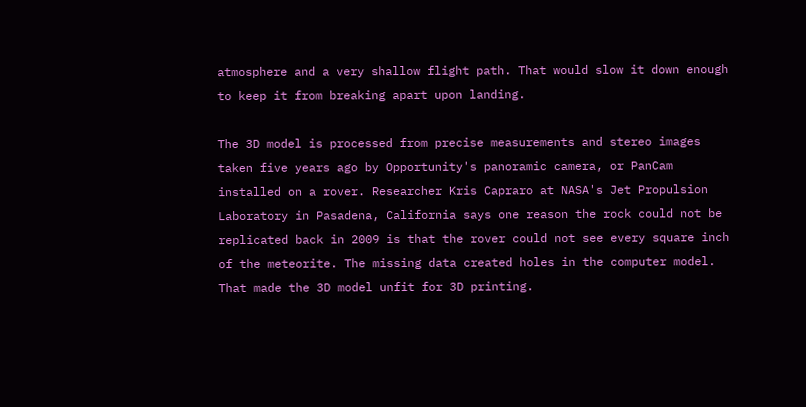atmosphere and a very shallow flight path. That would slow it down enough to keep it from breaking apart upon landing.

The 3D model is processed from precise measurements and stereo images taken five years ago by Opportunity's panoramic camera, or PanCam installed on a rover. Researcher Kris Capraro at NASA's Jet Propulsion Laboratory in Pasadena, California says one reason the rock could not be replicated back in 2009 is that the rover could not see every square inch of the meteorite. The missing data created holes in the computer model. That made the 3D model unfit for 3D printing.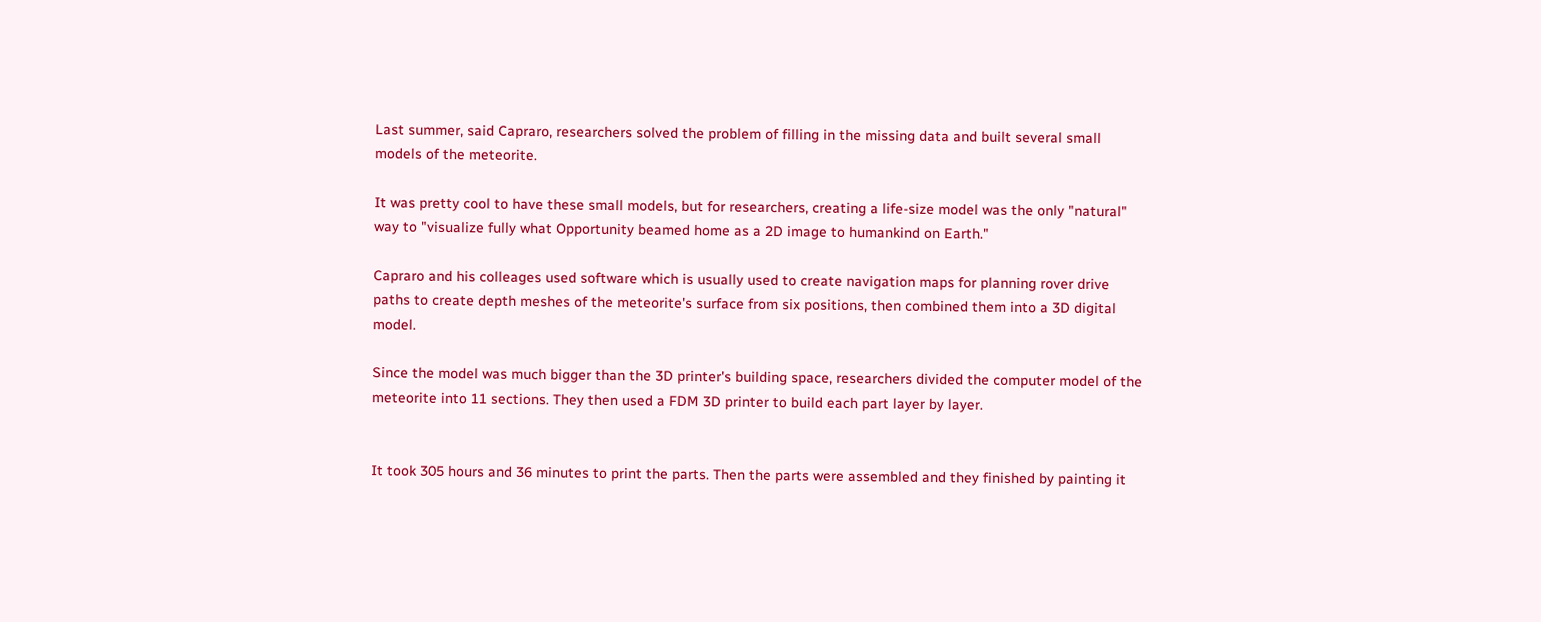Last summer, said Capraro, researchers solved the problem of filling in the missing data and built several small models of the meteorite.

It was pretty cool to have these small models, but for researchers, creating a life-size model was the only "natural" way to "visualize fully what Opportunity beamed home as a 2D image to humankind on Earth."

Capraro and his colleages used software which is usually used to create navigation maps for planning rover drive paths to create depth meshes of the meteorite's surface from six positions, then combined them into a 3D digital model.

Since the model was much bigger than the 3D printer's building space, researchers divided the computer model of the meteorite into 11 sections. They then used a FDM 3D printer to build each part layer by layer.


It took 305 hours and 36 minutes to print the parts. Then the parts were assembled and they finished by painting it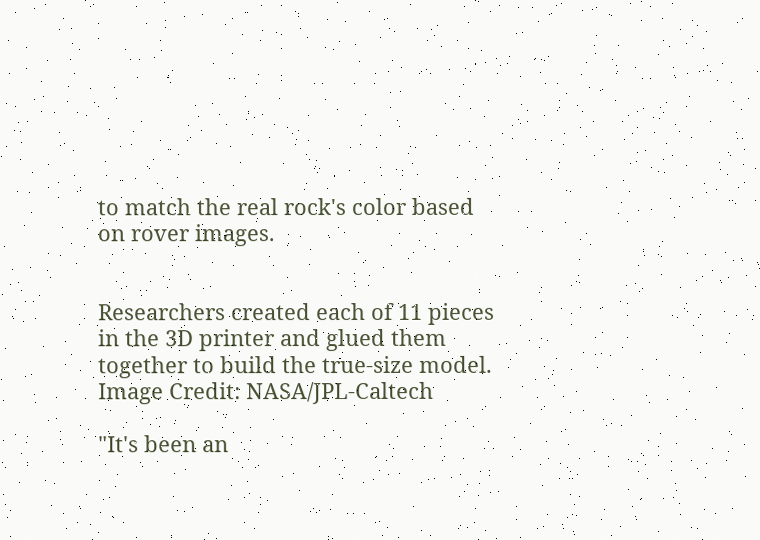to match the real rock's color based on rover images.


Researchers created each of 11 pieces in the 3D printer and glued them together to build the true-size model. Image Credit: NASA/JPL-Caltech

"It's been an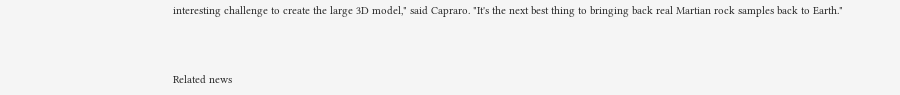interesting challenge to create the large 3D model," said Capraro. "It's the next best thing to bringing back real Martian rock samples back to Earth."



Related news